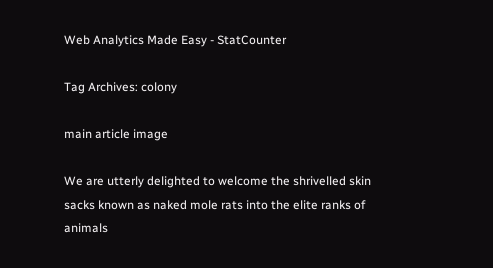Web Analytics Made Easy - StatCounter

Tag Archives: colony

main article image

We are utterly delighted to welcome the shrivelled skin sacks known as naked mole rats into the elite ranks of animals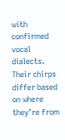with confirmed vocal dialects. Their chirps differ based on where they’re from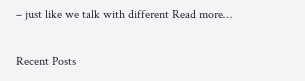– just like we talk with different Read more…

Recent Posts